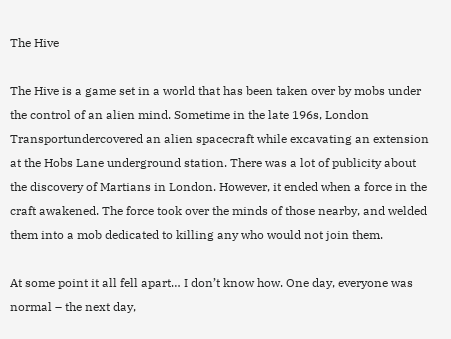The Hive

The Hive is a game set in a world that has been taken over by mobs under the control of an alien mind. Sometime in the late 196s, London Transportundercovered an alien spacecraft while excavating an extension at the Hobs Lane underground station. There was a lot of publicity about the discovery of Martians in London. However, it ended when a force in the craft awakened. The force took over the minds of those nearby, and welded them into a mob dedicated to killing any who would not join them.

At some point it all fell apart… I don’t know how. One day, everyone was normal – the next day,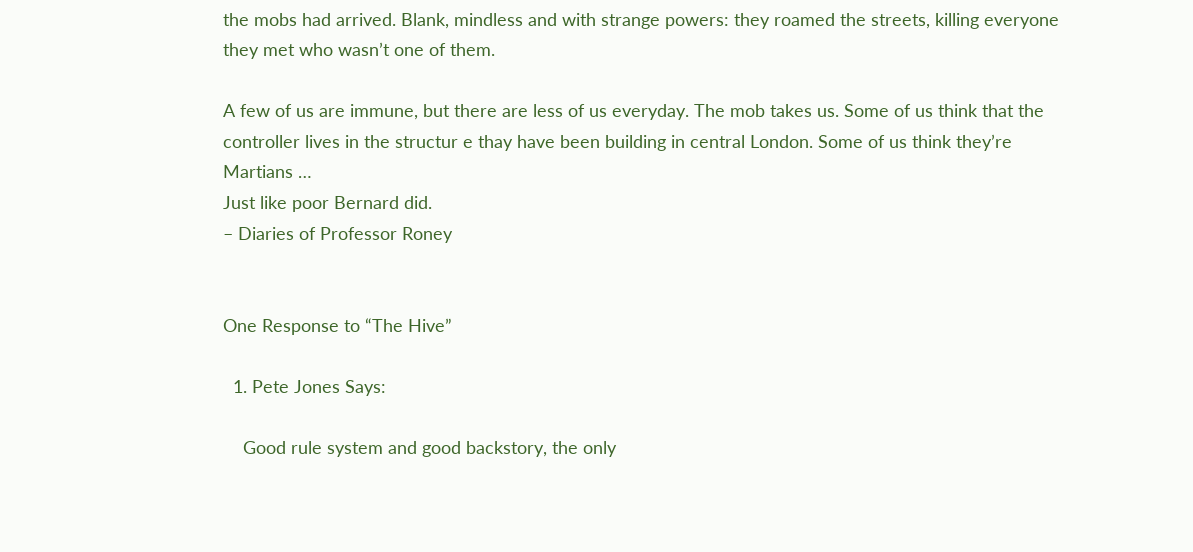the mobs had arrived. Blank, mindless and with strange powers: they roamed the streets, killing everyone they met who wasn’t one of them.

A few of us are immune, but there are less of us everyday. The mob takes us. Some of us think that the controller lives in the structur e thay have been building in central London. Some of us think they’re Martians …
Just like poor Bernard did.
– Diaries of Professor Roney


One Response to “The Hive”

  1. Pete Jones Says:

    Good rule system and good backstory, the only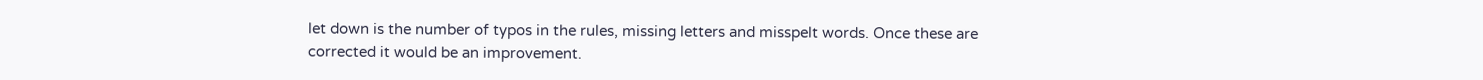let down is the number of typos in the rules, missing letters and misspelt words. Once these are corrected it would be an improvement.